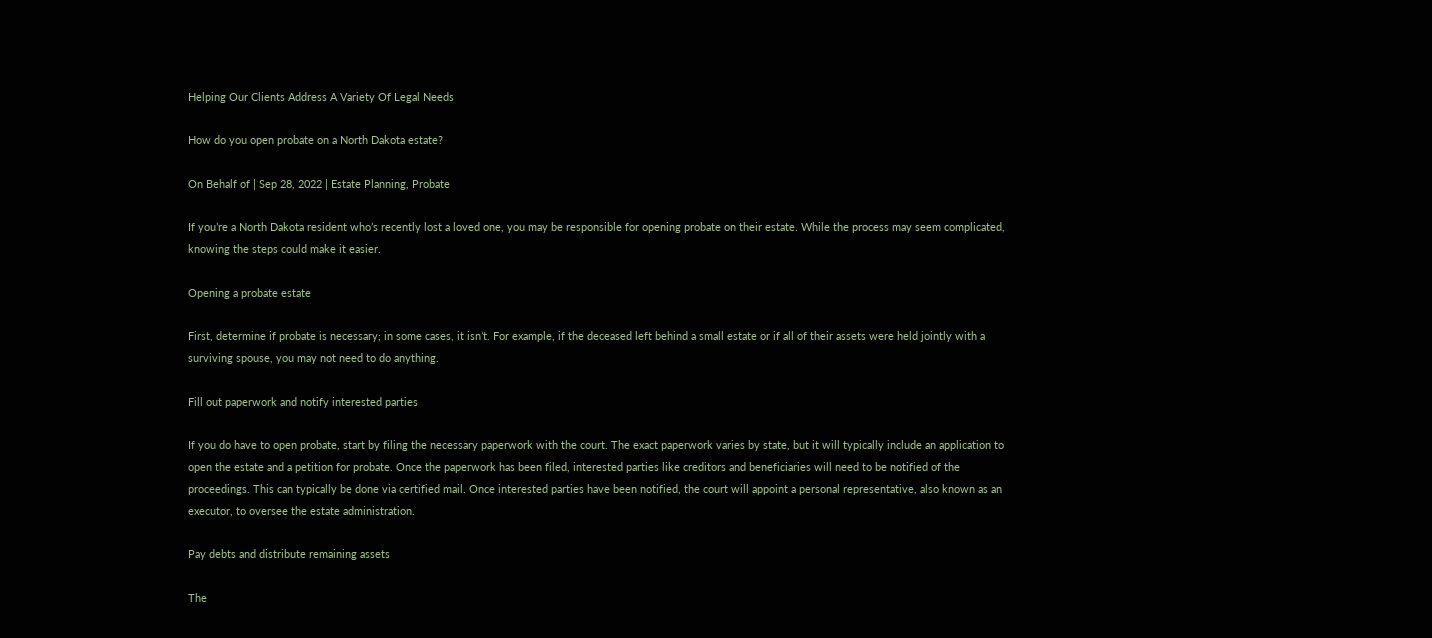Helping Our Clients Address A Variety Of Legal Needs

How do you open probate on a North Dakota estate?

On Behalf of | Sep 28, 2022 | Estate Planning, Probate

If you’re a North Dakota resident who’s recently lost a loved one, you may be responsible for opening probate on their estate. While the process may seem complicated, knowing the steps could make it easier.

Opening a probate estate

First, determine if probate is necessary; in some cases, it isn’t. For example, if the deceased left behind a small estate or if all of their assets were held jointly with a surviving spouse, you may not need to do anything.

Fill out paperwork and notify interested parties

If you do have to open probate, start by filing the necessary paperwork with the court. The exact paperwork varies by state, but it will typically include an application to open the estate and a petition for probate. Once the paperwork has been filed, interested parties like creditors and beneficiaries will need to be notified of the proceedings. This can typically be done via certified mail. Once interested parties have been notified, the court will appoint a personal representative, also known as an executor, to oversee the estate administration.

Pay debts and distribute remaining assets

The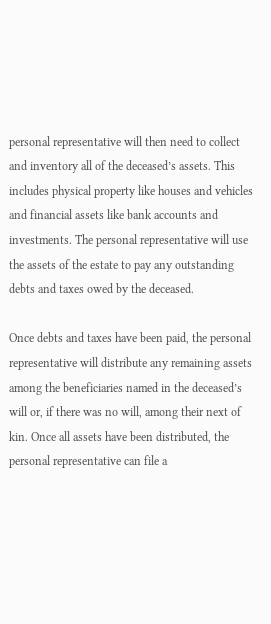personal representative will then need to collect and inventory all of the deceased’s assets. This includes physical property like houses and vehicles and financial assets like bank accounts and investments. The personal representative will use the assets of the estate to pay any outstanding debts and taxes owed by the deceased.

Once debts and taxes have been paid, the personal representative will distribute any remaining assets among the beneficiaries named in the deceased’s will or, if there was no will, among their next of kin. Once all assets have been distributed, the personal representative can file a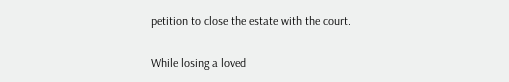petition to close the estate with the court.

While losing a loved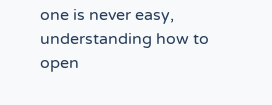one is never easy, understanding how to open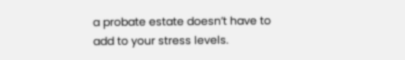a probate estate doesn’t have to add to your stress levels.